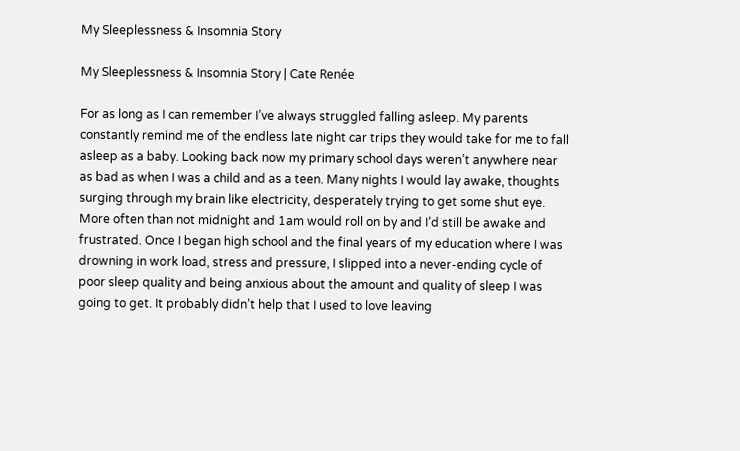My Sleeplessness & Insomnia Story

My Sleeplessness & Insomnia Story | Cate Renée

For as long as I can remember I’ve always struggled falling asleep. My parents constantly remind me of the endless late night car trips they would take for me to fall asleep as a baby. Looking back now my primary school days weren’t anywhere near as bad as when I was a child and as a teen. Many nights I would lay awake, thoughts surging through my brain like electricity, desperately trying to get some shut eye. More often than not midnight and 1am would roll on by and I’d still be awake and frustrated. Once I began high school and the final years of my education where I was drowning in work load, stress and pressure, I slipped into a never-ending cycle of poor sleep quality and being anxious about the amount and quality of sleep I was going to get. It probably didn’t help that I used to love leaving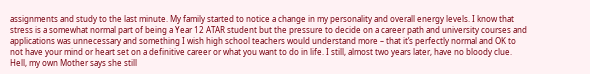assignments and study to the last minute. My family started to notice a change in my personality and overall energy levels. I know that stress is a somewhat normal part of being a Year 12 ATAR student but the pressure to decide on a career path and university courses and applications was unnecessary and something I wish high school teachers would understand more – that it’s perfectly normal and OK to not have your mind or heart set on a definitive career or what you want to do in life. I still, almost two years later, have no bloody clue. Hell, my own Mother says she still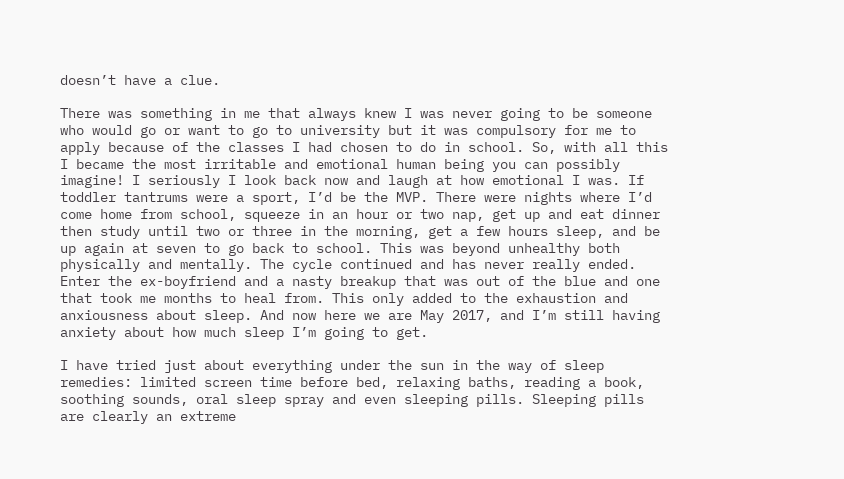doesn’t have a clue.

There was something in me that always knew I was never going to be someone who would go or want to go to university but it was compulsory for me to apply because of the classes I had chosen to do in school. So, with all this I became the most irritable and emotional human being you can possibly imagine! I seriously I look back now and laugh at how emotional I was. If toddler tantrums were a sport, I’d be the MVP. There were nights where I’d come home from school, squeeze in an hour or two nap, get up and eat dinner then study until two or three in the morning, get a few hours sleep, and be up again at seven to go back to school. This was beyond unhealthy both physically and mentally. The cycle continued and has never really ended. Enter the ex-boyfriend and a nasty breakup that was out of the blue and one that took me months to heal from. This only added to the exhaustion and anxiousness about sleep. And now here we are May 2017, and I’m still having anxiety about how much sleep I’m going to get.

I have tried just about everything under the sun in the way of sleep remedies: limited screen time before bed, relaxing baths, reading a book, soothing sounds, oral sleep spray and even sleeping pills. Sleeping pills are clearly an extreme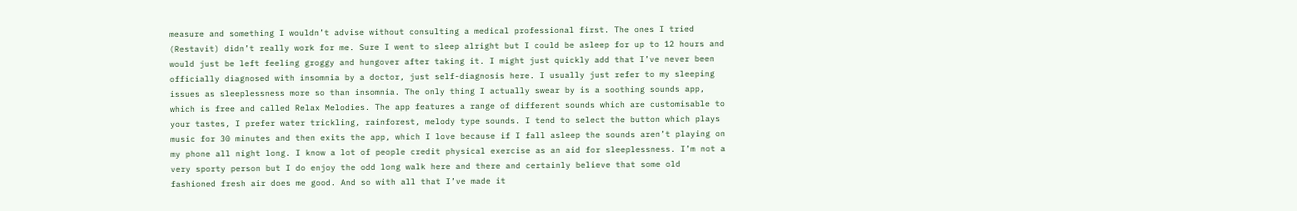measure and something I wouldn’t advise without consulting a medical professional first. The ones I tried (Restavit) didn’t really work for me. Sure I went to sleep alright but I could be asleep for up to 12 hours and would just be left feeling groggy and hungover after taking it. I might just quickly add that I’ve never been officially diagnosed with insomnia by a doctor, just self-diagnosis here. I usually just refer to my sleeping issues as sleeplessness more so than insomnia. The only thing I actually swear by is a soothing sounds app, which is free and called Relax Melodies. The app features a range of different sounds which are customisable to your tastes, I prefer water trickling, rainforest, melody type sounds. I tend to select the button which plays music for 30 minutes and then exits the app, which I love because if I fall asleep the sounds aren’t playing on my phone all night long. I know a lot of people credit physical exercise as an aid for sleeplessness. I’m not a very sporty person but I do enjoy the odd long walk here and there and certainly believe that some old fashioned fresh air does me good. And so with all that I’ve made it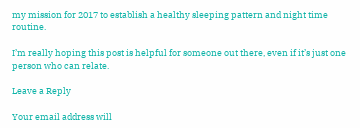my mission for 2017 to establish a healthy sleeping pattern and night time routine.

I’m really hoping this post is helpful for someone out there, even if it’s just one person who can relate.

Leave a Reply

Your email address will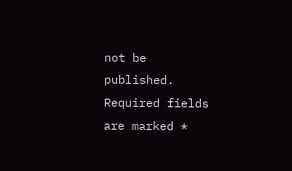not be published. Required fields are marked *